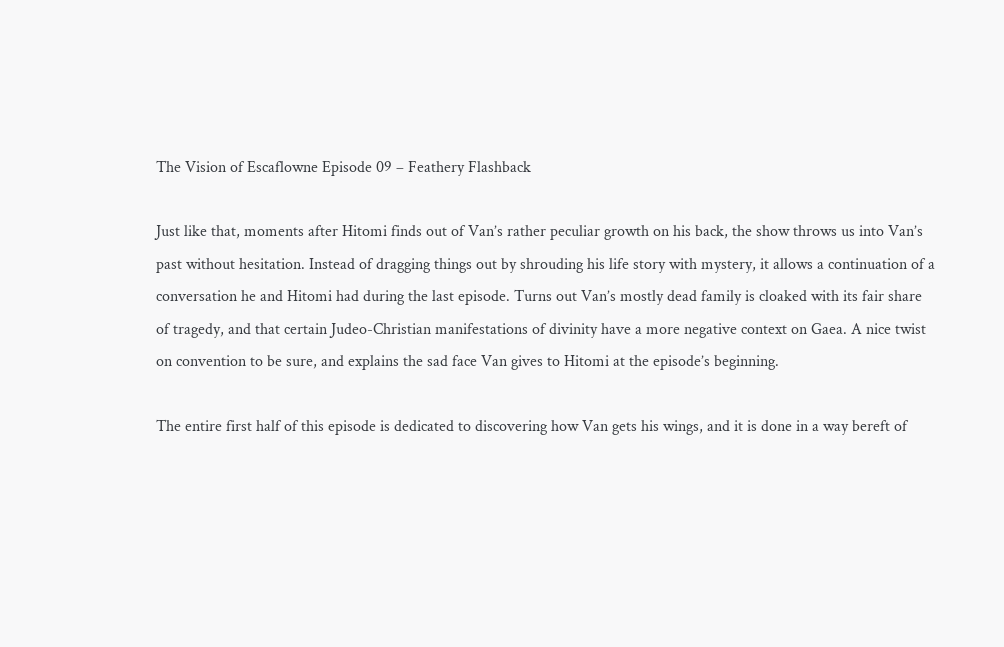The Vision of Escaflowne Episode 09 – Feathery Flashback

Just like that, moments after Hitomi finds out of Van’s rather peculiar growth on his back, the show throws us into Van’s past without hesitation. Instead of dragging things out by shrouding his life story with mystery, it allows a continuation of a conversation he and Hitomi had during the last episode. Turns out Van’s mostly dead family is cloaked with its fair share of tragedy, and that certain Judeo-Christian manifestations of divinity have a more negative context on Gaea. A nice twist on convention to be sure, and explains the sad face Van gives to Hitomi at the episode’s beginning.

The entire first half of this episode is dedicated to discovering how Van gets his wings, and it is done in a way bereft of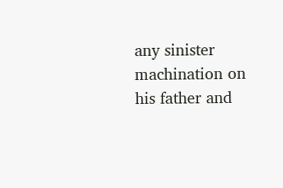any sinister machination on his father and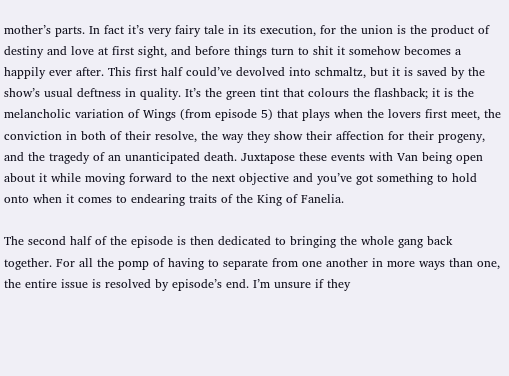mother’s parts. In fact it’s very fairy tale in its execution, for the union is the product of destiny and love at first sight, and before things turn to shit it somehow becomes a happily ever after. This first half could’ve devolved into schmaltz, but it is saved by the show’s usual deftness in quality. It’s the green tint that colours the flashback; it is the melancholic variation of Wings (from episode 5) that plays when the lovers first meet, the conviction in both of their resolve, the way they show their affection for their progeny, and the tragedy of an unanticipated death. Juxtapose these events with Van being open about it while moving forward to the next objective and you’ve got something to hold onto when it comes to endearing traits of the King of Fanelia.

The second half of the episode is then dedicated to bringing the whole gang back together. For all the pomp of having to separate from one another in more ways than one, the entire issue is resolved by episode’s end. I’m unsure if they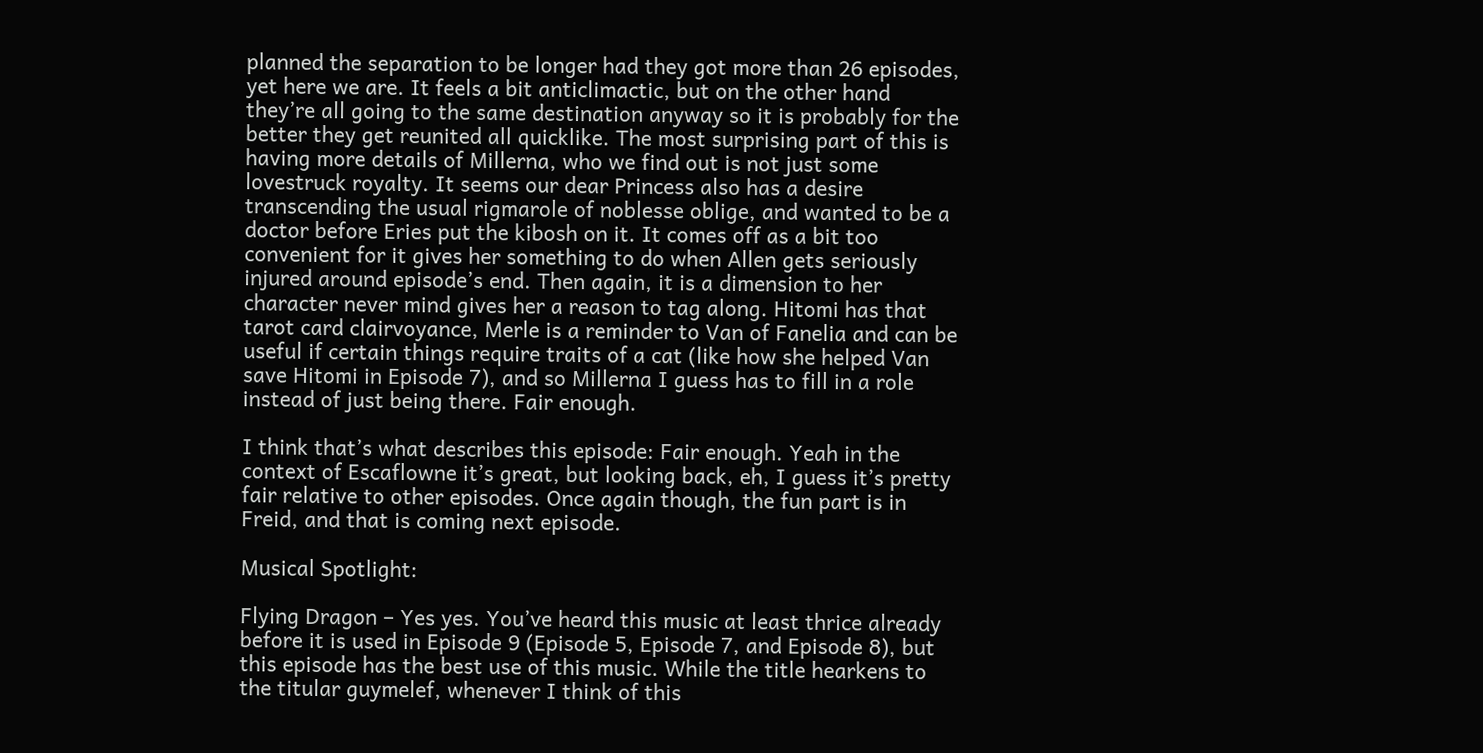planned the separation to be longer had they got more than 26 episodes, yet here we are. It feels a bit anticlimactic, but on the other hand they’re all going to the same destination anyway so it is probably for the better they get reunited all quicklike. The most surprising part of this is having more details of Millerna, who we find out is not just some lovestruck royalty. It seems our dear Princess also has a desire transcending the usual rigmarole of noblesse oblige, and wanted to be a doctor before Eries put the kibosh on it. It comes off as a bit too convenient for it gives her something to do when Allen gets seriously injured around episode’s end. Then again, it is a dimension to her character never mind gives her a reason to tag along. Hitomi has that tarot card clairvoyance, Merle is a reminder to Van of Fanelia and can be useful if certain things require traits of a cat (like how she helped Van save Hitomi in Episode 7), and so Millerna I guess has to fill in a role instead of just being there. Fair enough.

I think that’s what describes this episode: Fair enough. Yeah in the context of Escaflowne it’s great, but looking back, eh, I guess it’s pretty fair relative to other episodes. Once again though, the fun part is in Freid, and that is coming next episode.

Musical Spotlight:

Flying Dragon – Yes yes. You’ve heard this music at least thrice already before it is used in Episode 9 (Episode 5, Episode 7, and Episode 8), but this episode has the best use of this music. While the title hearkens to the titular guymelef, whenever I think of this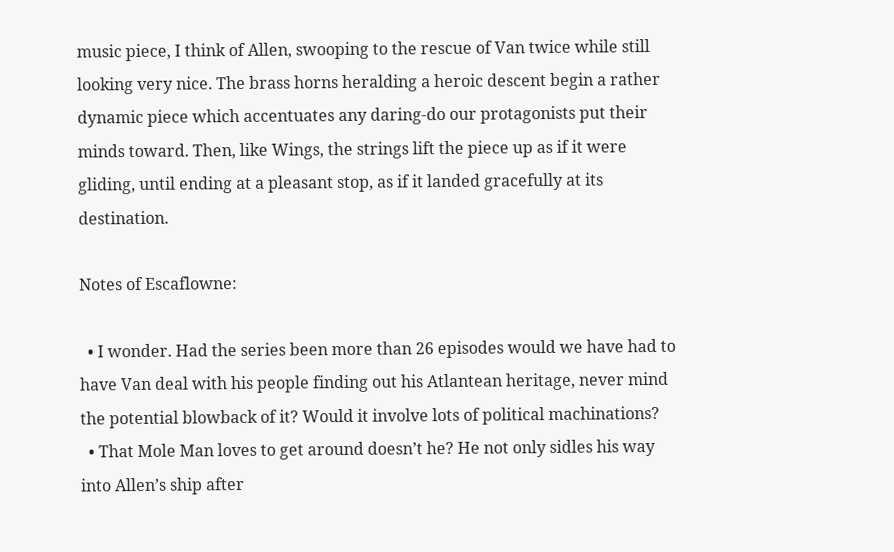music piece, I think of Allen, swooping to the rescue of Van twice while still looking very nice. The brass horns heralding a heroic descent begin a rather dynamic piece which accentuates any daring-do our protagonists put their minds toward. Then, like Wings, the strings lift the piece up as if it were gliding, until ending at a pleasant stop, as if it landed gracefully at its destination.

Notes of Escaflowne:

  • I wonder. Had the series been more than 26 episodes would we have had to have Van deal with his people finding out his Atlantean heritage, never mind the potential blowback of it? Would it involve lots of political machinations?
  • That Mole Man loves to get around doesn’t he? He not only sidles his way into Allen’s ship after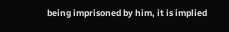being imprisoned by him, it is implied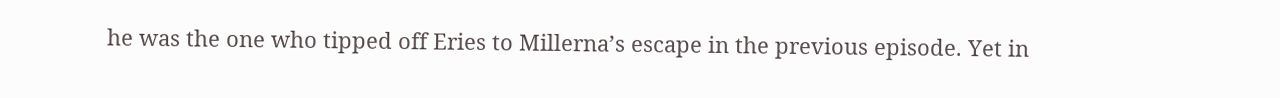he was the one who tipped off Eries to Millerna’s escape in the previous episode. Yet in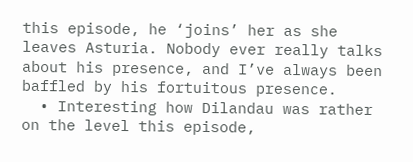this episode, he ‘joins’ her as she leaves Asturia. Nobody ever really talks about his presence, and I’ve always been baffled by his fortuitous presence.
  • Interesting how Dilandau was rather on the level this episode,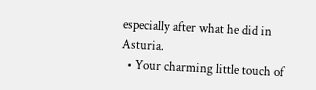especially after what he did in Asturia.
  • Your charming little touch of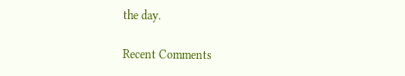the day.

Recent Comments